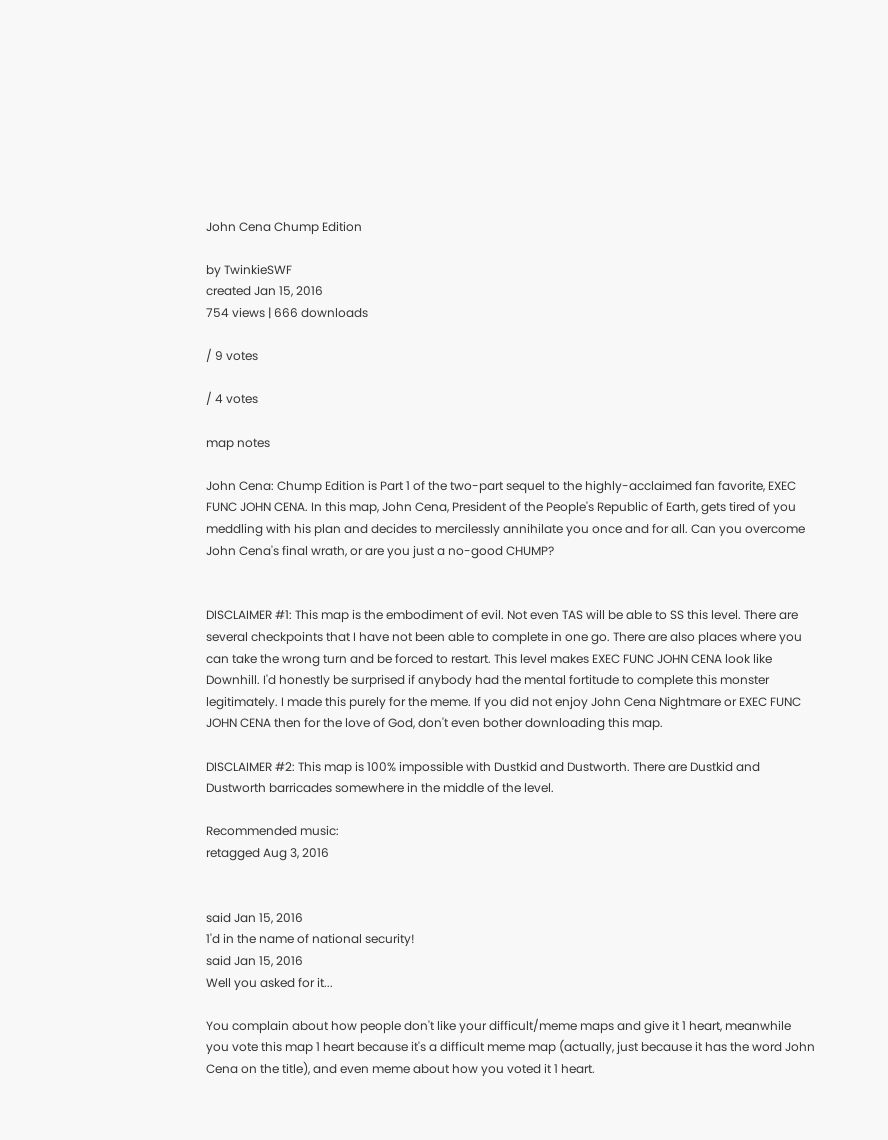John Cena Chump Edition

by TwinkieSWF
created Jan 15, 2016
754 views | 666 downloads

/ 9 votes

/ 4 votes

map notes

John Cena: Chump Edition is Part 1 of the two-part sequel to the highly-acclaimed fan favorite, EXEC FUNC JOHN CENA. In this map, John Cena, President of the People's Republic of Earth, gets tired of you meddling with his plan and decides to mercilessly annihilate you once and for all. Can you overcome John Cena's final wrath, or are you just a no-good CHUMP?


DISCLAIMER #1: This map is the embodiment of evil. Not even TAS will be able to SS this level. There are several checkpoints that I have not been able to complete in one go. There are also places where you can take the wrong turn and be forced to restart. This level makes EXEC FUNC JOHN CENA look like Downhill. I'd honestly be surprised if anybody had the mental fortitude to complete this monster legitimately. I made this purely for the meme. If you did not enjoy John Cena Nightmare or EXEC FUNC JOHN CENA then for the love of God, don't even bother downloading this map.

DISCLAIMER #2: This map is 100% impossible with Dustkid and Dustworth. There are Dustkid and Dustworth barricades somewhere in the middle of the level.

Recommended music:
retagged Aug 3, 2016


said Jan 15, 2016
1'd in the name of national security!
said Jan 15, 2016
Well you asked for it...

You complain about how people don't like your difficult/meme maps and give it 1 heart, meanwhile you vote this map 1 heart because it's a difficult meme map (actually, just because it has the word John Cena on the title), and even meme about how you voted it 1 heart.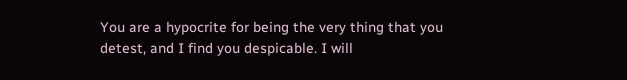You are a hypocrite for being the very thing that you detest, and I find you despicable. I will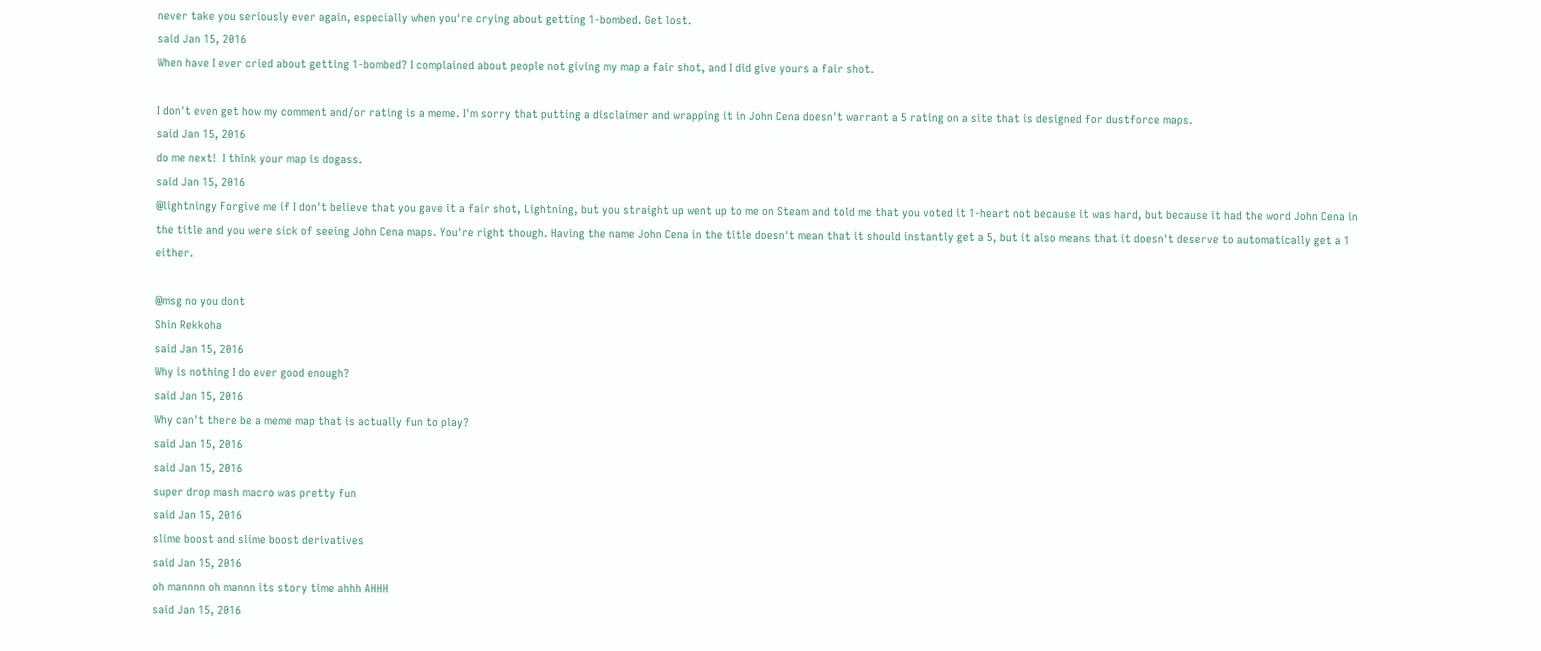never take you seriously ever again, especially when you're crying about getting 1-bombed. Get lost.
said Jan 15, 2016
When have I ever cried about getting 1-bombed? I complained about people not giving my map a fair shot, and I did give yours a fair shot.

I don't even get how my comment and/or rating is a meme. I'm sorry that putting a disclaimer and wrapping it in John Cena doesn't warrant a 5 rating on a site that is designed for dustforce maps.
said Jan 15, 2016
do me next!  I think your map is dogass.
said Jan 15, 2016
@lightningy Forgive me if I don't believe that you gave it a fair shot, Lightning, but you straight up went up to me on Steam and told me that you voted it 1-heart not because it was hard, but because it had the word John Cena in the title and you were sick of seeing John Cena maps. You're right though. Having the name John Cena in the title doesn't mean that it should instantly get a 5, but it also means that it doesn't deserve to automatically get a 1 either.

@msg no you dont
Shin Rekkoha
said Jan 15, 2016
Why is nothing I do ever good enough?
said Jan 15, 2016
Why can't there be a meme map that is actually fun to play?
said Jan 15, 2016
said Jan 15, 2016
super drop mash macro was pretty fun
said Jan 15, 2016
slime boost and slime boost derivatives
said Jan 15, 2016
oh mannnn oh mannn its story time ahhh AHHH
said Jan 15, 2016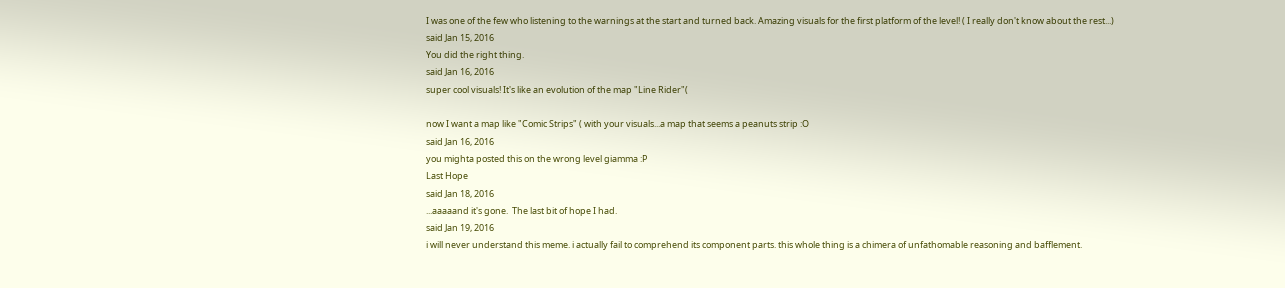I was one of the few who listening to the warnings at the start and turned back. Amazing visuals for the first platform of the level! ( I really don't know about the rest...)
said Jan 15, 2016
You did the right thing.
said Jan 16, 2016
super cool visuals! It's like an evolution of the map "Line Rider"(

now I want a map like "Comic Strips" ( with your visuals...a map that seems a peanuts strip :O
said Jan 16, 2016
you mighta posted this on the wrong level giamma :P
Last Hope
said Jan 18, 2016
...aaaaand it's gone.  The last bit of hope I had.
said Jan 19, 2016
i will never understand this meme. i actually fail to comprehend its component parts. this whole thing is a chimera of unfathomable reasoning and bafflement.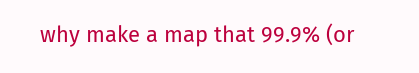why make a map that 99.9% (or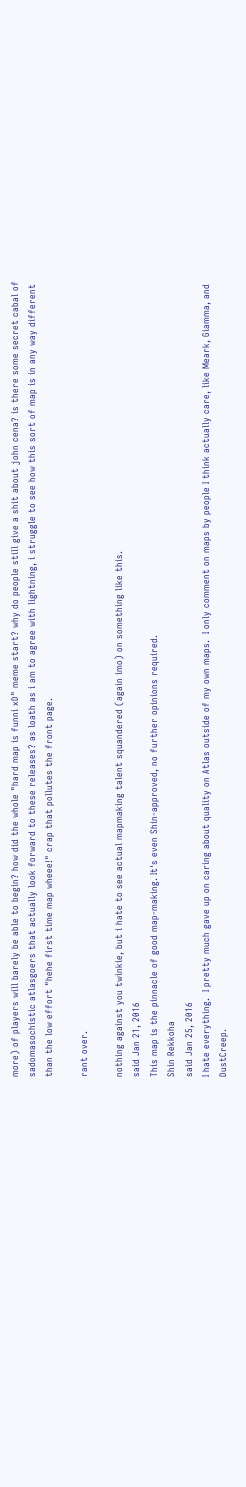more) of players will barely be able to begin? how did the whole "hard map is funni xD" meme start? why do people still give a shit about john cena? is there some secret cabal of sadomasochistic atlasgoers that actually look forward to these releases? as loath as i am to agree with lightning, i struggle to see how this sort of map is in any way different than the low effort "hehe first time map wheee!" crap that pollutes the front page.

rant over.

nothing against you twinkie, but i hate to see actual mapmaking talent squandered (again imo) on something like this.
said Jan 21, 2016
This map is the pinnacle of good map-making. It's even Shin-approved, no further opinions required.
Shin Rekkoha
said Jan 25, 2016
I hate everything.  I pretty much gave up on caring about quality on Atlas outside of my own maps.  I only comment on maps by people I think actually care, like Meark, Giamma, and DustCreep.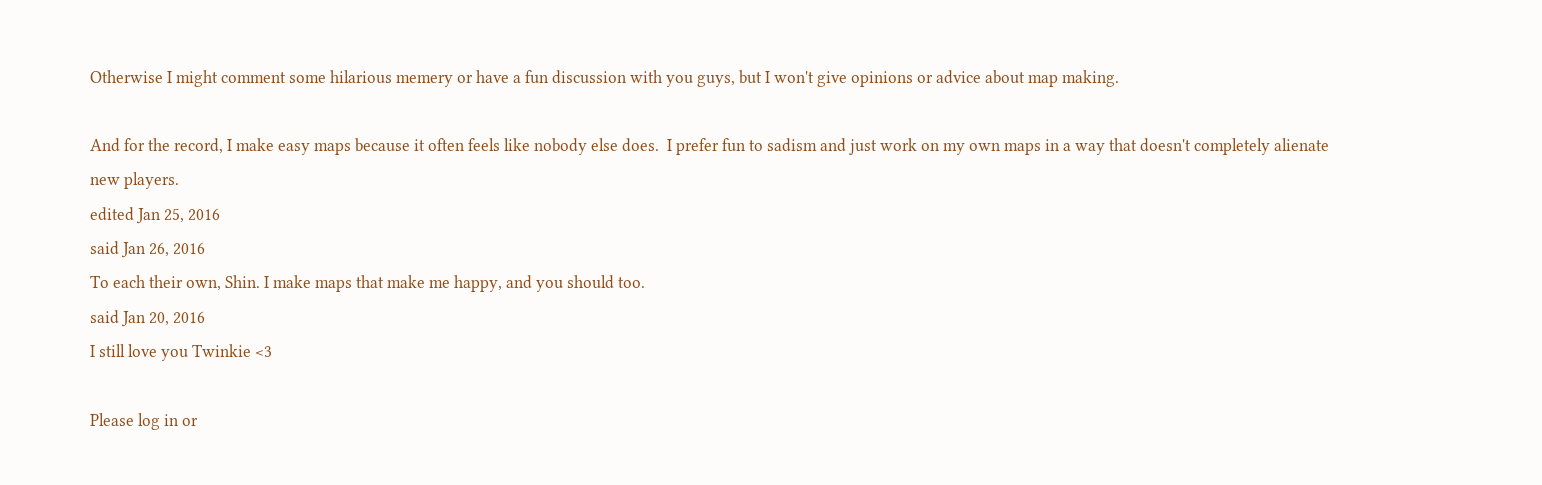Otherwise I might comment some hilarious memery or have a fun discussion with you guys, but I won't give opinions or advice about map making.

And for the record, I make easy maps because it often feels like nobody else does.  I prefer fun to sadism and just work on my own maps in a way that doesn't completely alienate new players.
edited Jan 25, 2016
said Jan 26, 2016
To each their own, Shin. I make maps that make me happy, and you should too.
said Jan 20, 2016
I still love you Twinkie <3

Please log in or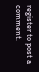register to post a comment.